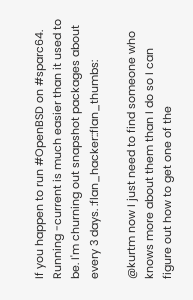If you happen to run #OpenBSD on #sparc64. Running -current is much easier than it used to be. I'm churning out snapshot packages about every 3 days. :flan_hacker::flan_thumbs:

@kurtm now I just need to find someone who knows more about them than I do so I can figure out how to get one of the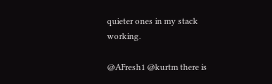quieter ones in my stack working.

@AFresh1 @kurtm there is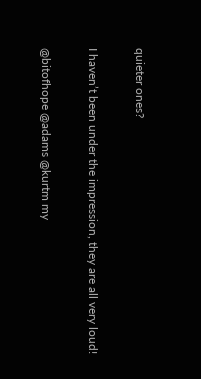quieter ones?

I haven’t been under the impression, they are all very loud!

@bitofhope @adams @kurtm my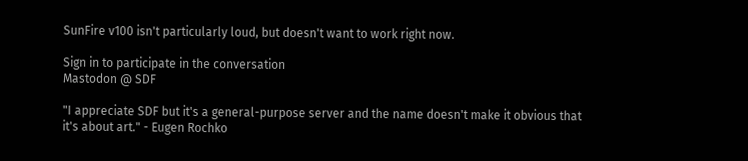SunFire v100 isn't particularly loud, but doesn't want to work right now.

Sign in to participate in the conversation
Mastodon @ SDF

"I appreciate SDF but it's a general-purpose server and the name doesn't make it obvious that it's about art." - Eugen Rochko